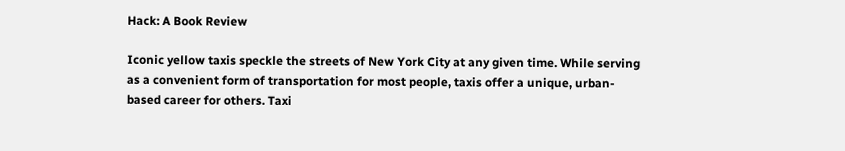Hack: A Book Review

Iconic yellow taxis speckle the streets of New York City at any given time. While serving as a convenient form of transportation for most people, taxis offer a unique, urban-based career for others. Taxi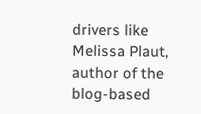drivers like Melissa Plaut, author of the blog-based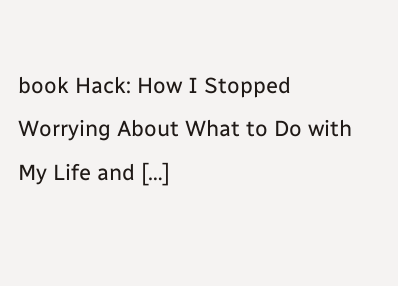book Hack: How I Stopped Worrying About What to Do with My Life and […]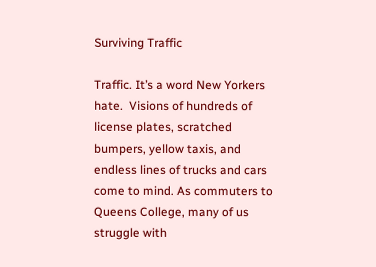Surviving Traffic

Traffic. It’s a word New Yorkers hate.  Visions of hundreds of license plates, scratched bumpers, yellow taxis, and endless lines of trucks and cars come to mind. As commuters to Queens College, many of us struggle with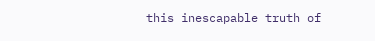this inescapable truth of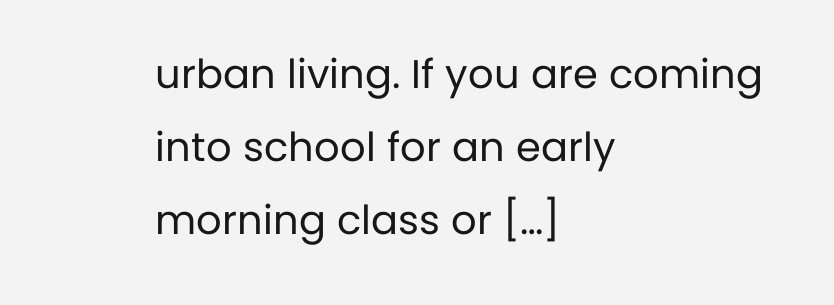urban living. If you are coming into school for an early morning class or […]